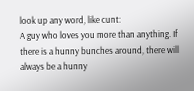look up any word, like cunt:
A guy who loves you more than anything. If there is a hunny bunches around, there will always be a hunny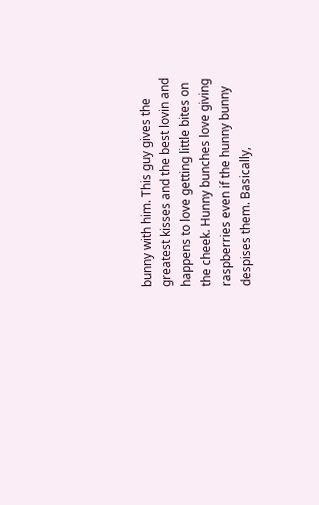bunny with him. This guy gives the greatest kisses and the best lovin and happens to love getting little bites on the cheek. Hunny bunches love giving raspberries even if the hunny bunny despises them. Basically,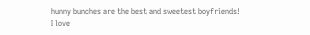hunny bunches are the best and sweetest boyfriends!
I love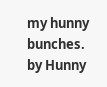my hunny bunches.
by Hunny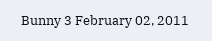Bunny 3 February 02, 2011